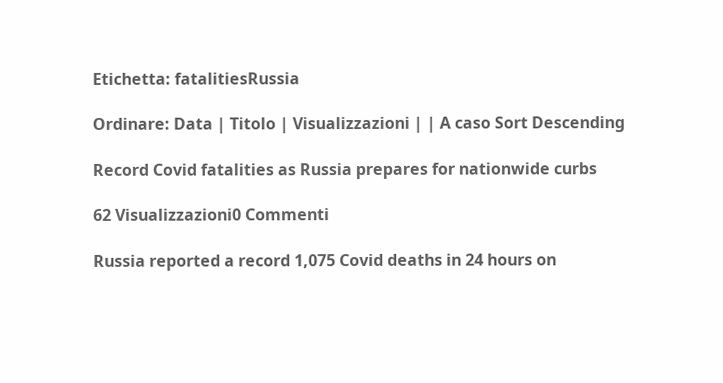Etichetta: fatalitiesRussia

Ordinare: Data | Titolo | Visualizzazioni | | A caso Sort Descending

Record Covid fatalities as Russia prepares for nationwide curbs

62 Visualizzazioni0 Commenti

Russia reported a record 1,075 Covid deaths in 24 hours on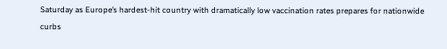Saturday as Europe’s hardest-hit country with dramatically low vaccination rates prepares for nationwide curbs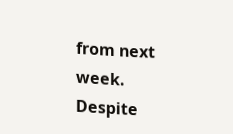from next week. Despite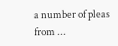a number of pleas from ...